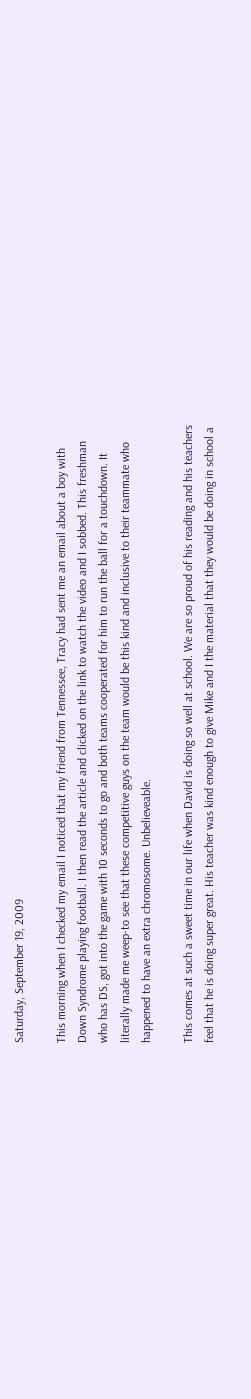Saturday, September 19, 2009

This morning when I checked my email I noticed that my friend from Tennessee, Tracy had sent me an email about a boy with Down Syndrome playing football. I then read the article and clicked on the link to watch the video and I sobbed. This freshman who has DS, got into the game with 10 seconds to go and both teams cooperated for him to run the ball for a touchdown. It literally made me weep-to see that these competitive guys on the team would be this kind and inclusive to their teammate who happened to have an extra chromosome. Unbelieveable.

This comes at such a sweet time in our life when David is doing so well at school. We are so proud of his reading and his teachers feel that he is doing super great. His teacher was kind enough to give Mike and I the material that they would be doing in school a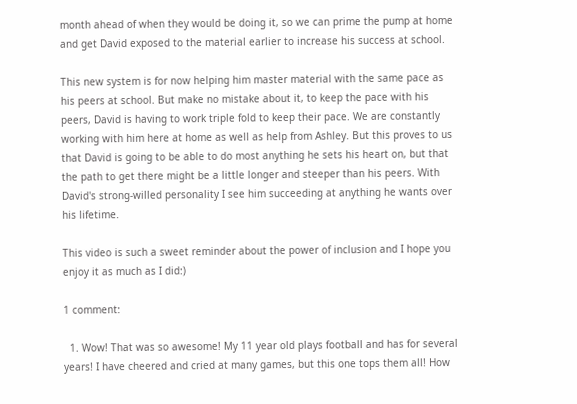month ahead of when they would be doing it, so we can prime the pump at home and get David exposed to the material earlier to increase his success at school.

This new system is for now helping him master material with the same pace as his peers at school. But make no mistake about it, to keep the pace with his peers, David is having to work triple fold to keep their pace. We are constantly working with him here at home as well as help from Ashley. But this proves to us that David is going to be able to do most anything he sets his heart on, but that the path to get there might be a little longer and steeper than his peers. With David's strong-willed personality I see him succeeding at anything he wants over his lifetime.

This video is such a sweet reminder about the power of inclusion and I hope you enjoy it as much as I did:)

1 comment:

  1. Wow! That was so awesome! My 11 year old plays football and has for several years! I have cheered and cried at many games, but this one tops them all! How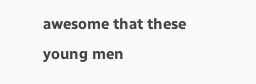awesome that these young men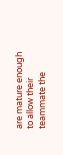are mature enough to allow their teammate the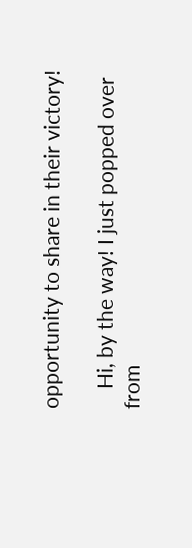opportunity to share in their victory!

    Hi, by the way! I just popped over from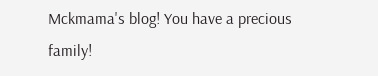Mckmama's blog! You have a precious family!